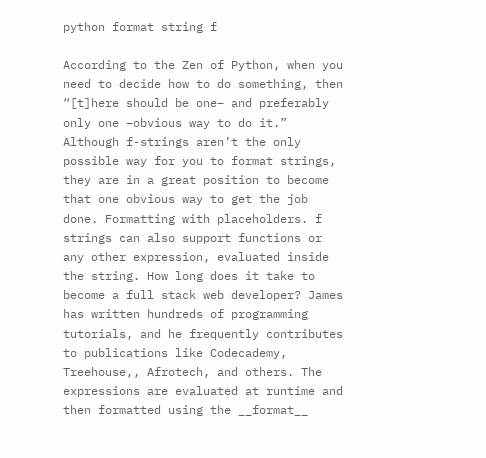python format string f

According to the Zen of Python, when you need to decide how to do something, then “[t]here should be one– and preferably only one –obvious way to do it.” Although f-strings aren’t the only possible way for you to format strings, they are in a great position to become that one obvious way to get the job done. Formatting with placeholders. f strings can also support functions or any other expression, evaluated inside the string. How long does it take to become a full stack web developer? James has written hundreds of programming tutorials, and he frequently contributes to publications like Codecademy, Treehouse,, Afrotech, and others. The expressions are evaluated at runtime and then formatted using the __format__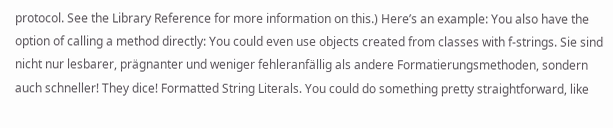protocol. See the Library Reference for more information on this.) Here’s an example: You also have the option of calling a method directly: You could even use objects created from classes with f-strings. Sie sind nicht nur lesbarer, prägnanter und weniger fehleranfällig als andere Formatierungsmethoden, sondern auch schneller! They dice! Formatted String Literals. You could do something pretty straightforward, like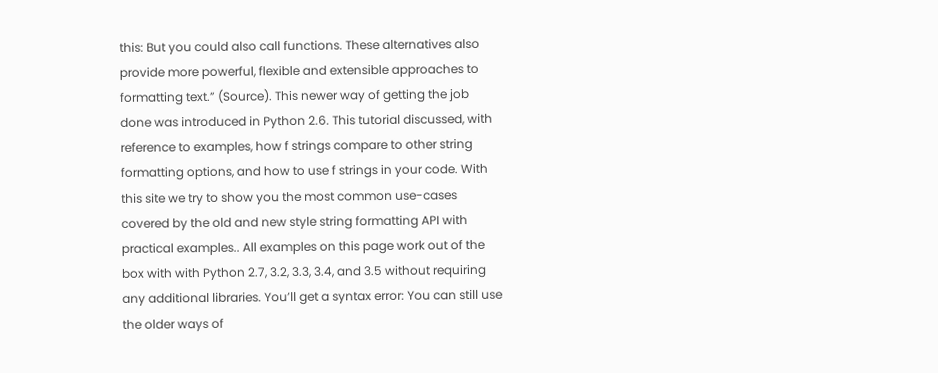this: But you could also call functions. These alternatives also provide more powerful, flexible and extensible approaches to formatting text.” (Source). This newer way of getting the job done was introduced in Python 2.6. This tutorial discussed, with reference to examples, how f strings compare to other string formatting options, and how to use f strings in your code. With this site we try to show you the most common use-cases covered by the old and new style string formatting API with practical examples.. All examples on this page work out of the box with with Python 2.7, 3.2, 3.3, 3.4, and 3.5 without requiring any additional libraries. You’ll get a syntax error: You can still use the older ways of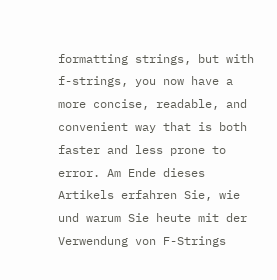formatting strings, but with f-strings, you now have a more concise, readable, and convenient way that is both faster and less prone to error. Am Ende dieses Artikels erfahren Sie, wie und warum Sie heute mit der Verwendung von F-Strings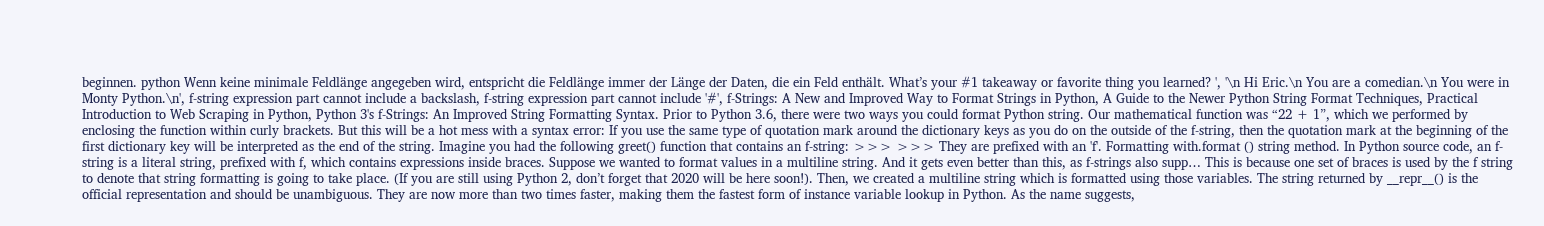beginnen. python Wenn keine minimale Feldlänge angegeben wird, entspricht die Feldlänge immer der Länge der Daten, die ein Feld enthält. What’s your #1 takeaway or favorite thing you learned? ', '\n Hi Eric.\n You are a comedian.\n You were in Monty Python.\n', f-string expression part cannot include a backslash, f-string expression part cannot include '#', f-Strings: A New and Improved Way to Format Strings in Python, A Guide to the Newer Python String Format Techniques, Practical Introduction to Web Scraping in Python, Python 3's f-Strings: An Improved String Formatting Syntax. Prior to Python 3.6, there were two ways you could format Python string. Our mathematical function was “22 + 1”, which we performed by enclosing the function within curly brackets. But this will be a hot mess with a syntax error: If you use the same type of quotation mark around the dictionary keys as you do on the outside of the f-string, then the quotation mark at the beginning of the first dictionary key will be interpreted as the end of the string. Imagine you had the following greet() function that contains an f-string: >>> >>> They are prefixed with an 'f'. Formatting with.format () string method. In Python source code, an f-string is a literal string, prefixed with f, which contains expressions inside braces. Suppose we wanted to format values in a multiline string. And it gets even better than this, as f-strings also supp… This is because one set of braces is used by the f string to denote that string formatting is going to take place. (If you are still using Python 2, don’t forget that 2020 will be here soon!). Then, we created a multiline string which is formatted using those variables. The string returned by __repr__() is the official representation and should be unambiguous. They are now more than two times faster, making them the fastest form of instance variable lookup in Python. As the name suggests,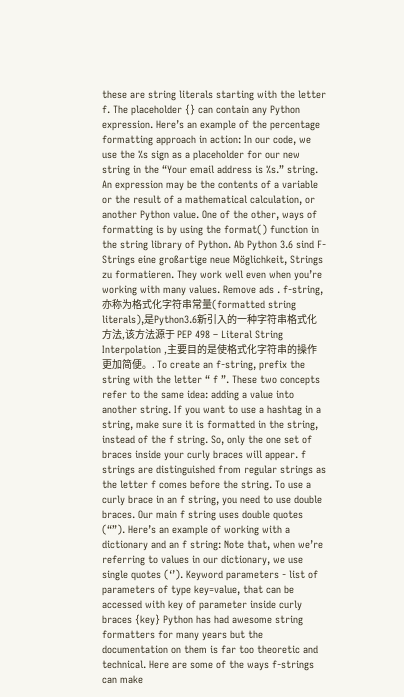these are string literals starting with the letter f. The placeholder {} can contain any Python expression. Here’s an example of the percentage formatting approach in action: In our code, we use the %s sign as a placeholder for our new string in the “Your email address is %s.” string. An expression may be the contents of a variable or the result of a mathematical calculation, or another Python value. One of the other, ways of formatting is by using the format() function in the string library of Python. Ab Python 3.6 sind F-Strings eine großartige neue Möglichkeit, Strings zu formatieren. They work well even when you’re working with many values. Remove ads . f-string,亦称为格式化字符串常量(formatted string literals),是Python3.6新引入的一种字符串格式化方法,该方法源于 PEP 498 – Literal String Interpolation ,主要目的是使格式化字符串的操作更加简便。. To create an f-string, prefix the string with the letter “ f ”. These two concepts refer to the same idea: adding a value into another string. If you want to use a hashtag in a string, make sure it is formatted in the string, instead of the f string. So, only the one set of braces inside your curly braces will appear. f strings are distinguished from regular strings as the letter f comes before the string. To use a curly brace in an f string, you need to use double braces. Our main f string uses double quotes (“”). Here’s an example of working with a dictionary and an f string: Note that, when we’re referring to values in our dictionary, we use single quotes (‘’). Keyword parameters - list of parameters of type key=value, that can be accessed with key of parameter inside curly braces {key} Python has had awesome string formatters for many years but the documentation on them is far too theoretic and technical. Here are some of the ways f-strings can make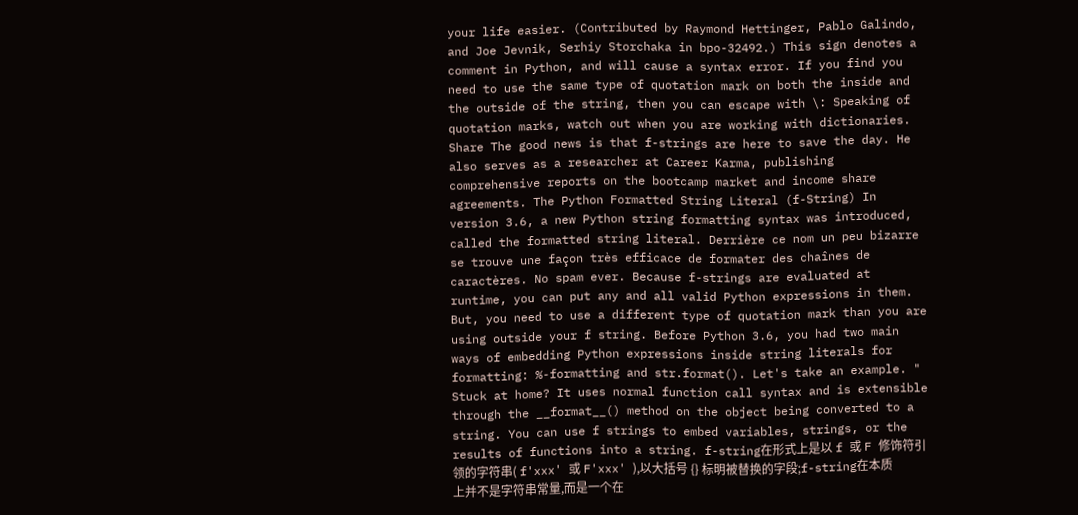your life easier. (Contributed by Raymond Hettinger, Pablo Galindo, and Joe Jevnik, Serhiy Storchaka in bpo-32492.) This sign denotes a comment in Python, and will cause a syntax error. If you find you need to use the same type of quotation mark on both the inside and the outside of the string, then you can escape with \: Speaking of quotation marks, watch out when you are working with dictionaries. Share The good news is that f-strings are here to save the day. He also serves as a researcher at Career Karma, publishing comprehensive reports on the bootcamp market and income share agreements. The Python Formatted String Literal (f-String) In version 3.6, a new Python string formatting syntax was introduced, called the formatted string literal. Derrière ce nom un peu bizarre se trouve une façon très efficace de formater des chaînes de caractères. No spam ever. Because f-strings are evaluated at runtime, you can put any and all valid Python expressions in them. But, you need to use a different type of quotation mark than you are using outside your f string. Before Python 3.6, you had two main ways of embedding Python expressions inside string literals for formatting: %-formatting and str.format(). Let's take an example. " Stuck at home? It uses normal function call syntax and is extensible through the __format__() method on the object being converted to a string. You can use f strings to embed variables, strings, or the results of functions into a string. f-string在形式上是以 f 或 F 修饰符引领的字符串( f'xxx' 或 F'xxx' ),以大括号 {} 标明被替换的字段;f-string在本质上并不是字符串常量,而是一个在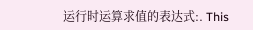运行时运算求值的表达式:. This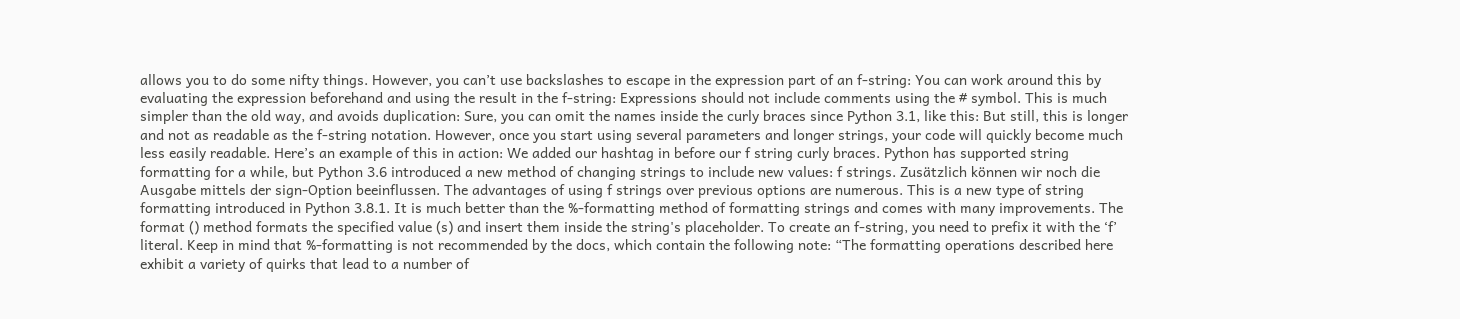allows you to do some nifty things. However, you can’t use backslashes to escape in the expression part of an f-string: You can work around this by evaluating the expression beforehand and using the result in the f-string: Expressions should not include comments using the # symbol. This is much simpler than the old way, and avoids duplication: Sure, you can omit the names inside the curly braces since Python 3.1, like this: But still, this is longer and not as readable as the f-string notation. However, once you start using several parameters and longer strings, your code will quickly become much less easily readable. Here’s an example of this in action: We added our hashtag in before our f string curly braces. Python has supported string formatting for a while, but Python 3.6 introduced a new method of changing strings to include new values: f strings. Zusätzlich können wir noch die Ausgabe mittels der sign-Option beeinflussen. The advantages of using f strings over previous options are numerous. This is a new type of string formatting introduced in Python 3.8.1. It is much better than the %-formatting method of formatting strings and comes with many improvements. The format () method formats the specified value (s) and insert them inside the string's placeholder. To create an f-string, you need to prefix it with the ‘f’ literal. Keep in mind that %-formatting is not recommended by the docs, which contain the following note: “The formatting operations described here exhibit a variety of quirks that lead to a number of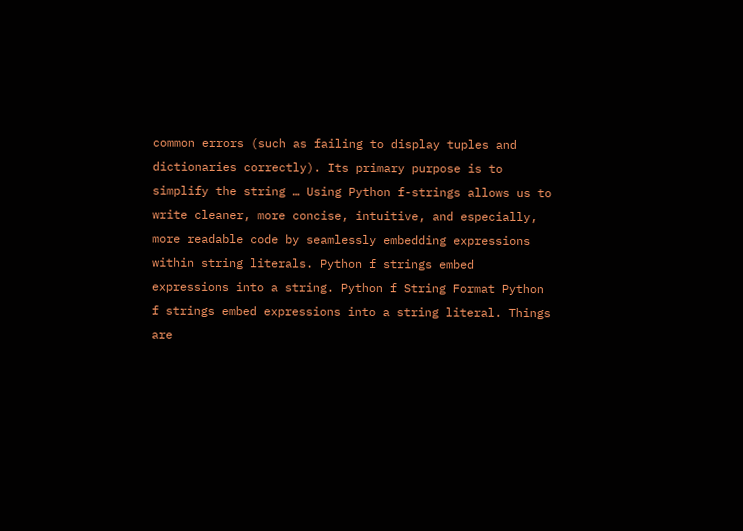common errors (such as failing to display tuples and dictionaries correctly). Its primary purpose is to simplify the string … Using Python f-strings allows us to write cleaner, more concise, intuitive, and especially, more readable code by seamlessly embedding expressions within string literals. Python f strings embed expressions into a string. Python f String Format Python f strings embed expressions into a string literal. Things are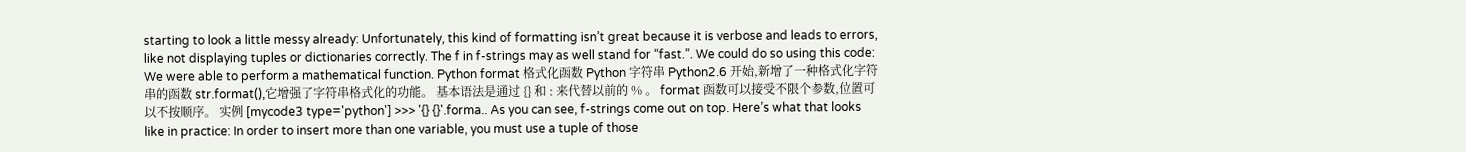starting to look a little messy already: Unfortunately, this kind of formatting isn’t great because it is verbose and leads to errors, like not displaying tuples or dictionaries correctly. The f in f-strings may as well stand for “fast.”. We could do so using this code: We were able to perform a mathematical function. Python format 格式化函数 Python 字符串 Python2.6 开始,新增了一种格式化字符串的函数 str.format(),它增强了字符串格式化的功能。 基本语法是通过 {} 和 : 来代替以前的 % 。 format 函数可以接受不限个参数,位置可以不按顺序。 实例 [mycode3 type='python'] >>> '{} {}'.forma.. As you can see, f-strings come out on top. Here’s what that looks like in practice: In order to insert more than one variable, you must use a tuple of those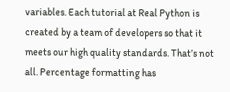variables. Each tutorial at Real Python is created by a team of developers so that it meets our high quality standards. That’s not all. Percentage formatting has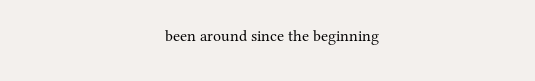been around since the beginning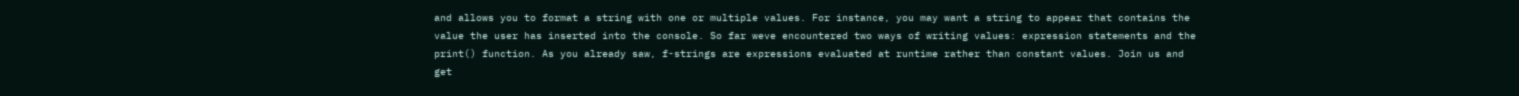and allows you to format a string with one or multiple values. For instance, you may want a string to appear that contains the value the user has inserted into the console. So far weve encountered two ways of writing values: expression statements and the print() function. As you already saw, f-strings are expressions evaluated at runtime rather than constant values. Join us and get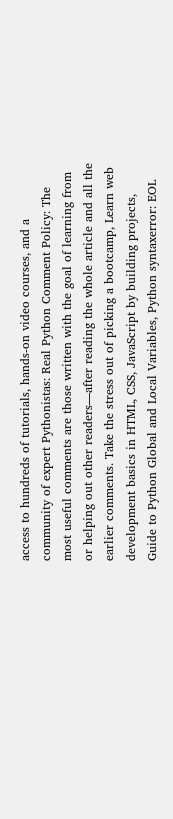access to hundreds of tutorials, hands-on video courses, and a community of expert Pythonistas: Real Python Comment Policy: The most useful comments are those written with the goal of learning from or helping out other readers—after reading the whole article and all the earlier comments. Take the stress out of picking a bootcamp, Learn web development basics in HTML, CSS, JavaScript by building projects, Guide to Python Global and Local Variables, Python syntaxerror: EOL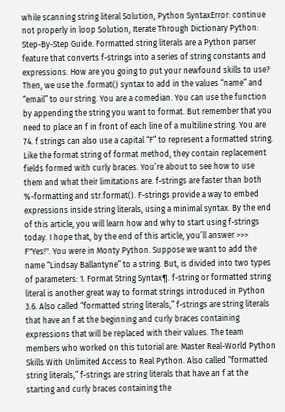while scanning string literal Solution, Python SyntaxError: continue not properly in loop Solution, Iterate Through Dictionary Python: Step-By-Step Guide. Formatted string literals are a Python parser feature that converts f-strings into a series of string constants and expressions. How are you going to put your newfound skills to use? Then, we use the .format() syntax to add in the values “name” and “email” to our string. You are a comedian. You can use the function by appending the string you want to format. But remember that you need to place an f in front of each line of a multiline string. You are 74. f strings can also use a capital “F” to represent a formatted string. Like the format string of format method, they contain replacement fields formed with curly braces. You’re about to see how to use them and what their limitations are. f-strings are faster than both %-formatting and str.format(). F-strings provide a way to embed expressions inside string literals, using a minimal syntax. By the end of this article, you will learn how and why to start using f-strings today. I hope that, by the end of this article, you’ll answer >>> F"Yes!". You were in Monty Python. Suppose we want to add the name “Lindsay Ballantyne” to a string. But, is divided into two types of parameters: 1. Format String Syntax¶. f-string or formatted string literal is another great way to format strings introduced in Python 3.6. Also called “formatted string literals,” f-strings are string literals that have an f at the beginning and curly braces containing expressions that will be replaced with their values. The team members who worked on this tutorial are: Master Real-World Python Skills With Unlimited Access to Real Python. Also called “formatted string literals,” f-strings are string literals that have an f at the starting and curly braces containing the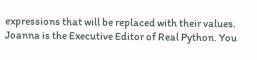expressions that will be replaced with their values. Joanna is the Executive Editor of Real Python. You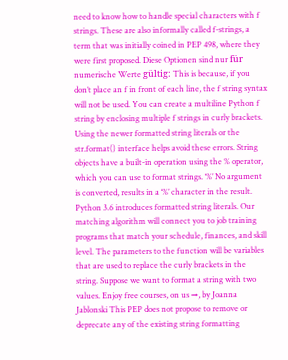need to know how to handle special characters with f strings. These are also informally called f-strings, a term that was initially coined in PEP 498, where they were first proposed. Diese Optionen sind nur für numerische Werte gültig: This is because, if you don’t place an f in front of each line, the f string syntax will not be used. You can create a multiline Python f string by enclosing multiple f strings in curly brackets. Using the newer formatted string literals or the str.format() interface helps avoid these errors. String objects have a built-in operation using the % operator, which you can use to format strings. ‘%’ No argument is converted, results in a ‘%’ character in the result. Python 3.6 introduces formatted string literals. Our matching algorithm will connect you to job training programs that match your schedule, finances, and skill level. The parameters to the function will be variables that are used to replace the curly brackets in the string. Suppose we want to format a string with two values. Enjoy free courses, on us →, by Joanna Jablonski This PEP does not propose to remove or deprecate any of the existing string formatting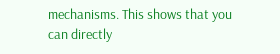mechanisms. This shows that you can directly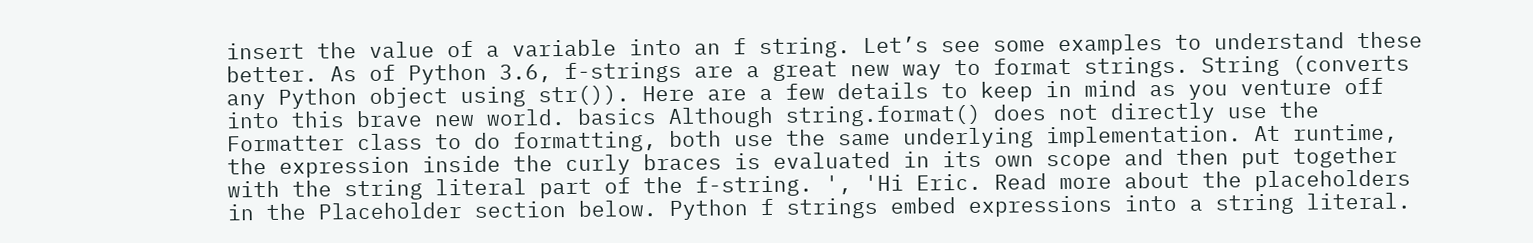insert the value of a variable into an f string. Let’s see some examples to understand these better. As of Python 3.6, f-strings are a great new way to format strings. String (converts any Python object using str()). Here are a few details to keep in mind as you venture off into this brave new world. basics Although string.format() does not directly use the Formatter class to do formatting, both use the same underlying implementation. At runtime, the expression inside the curly braces is evaluated in its own scope and then put together with the string literal part of the f-string. ', 'Hi Eric. Read more about the placeholders in the Placeholder section below. Python f strings embed expressions into a string literal.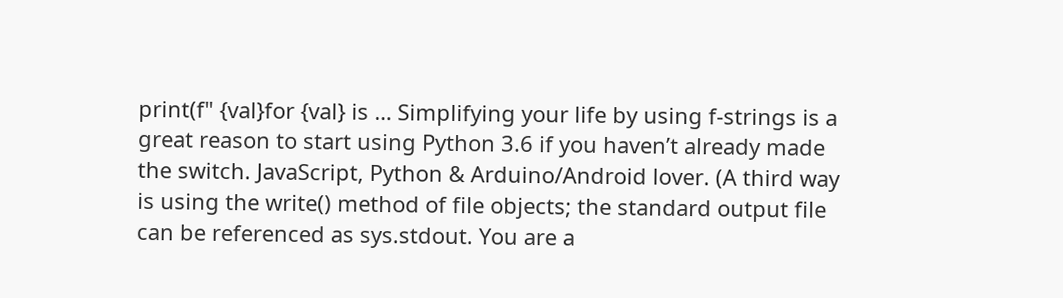print(f" {val}for {val} is … Simplifying your life by using f-strings is a great reason to start using Python 3.6 if you haven’t already made the switch. JavaScript, Python & Arduino/Android lover. (A third way is using the write() method of file objects; the standard output file can be referenced as sys.stdout. You are a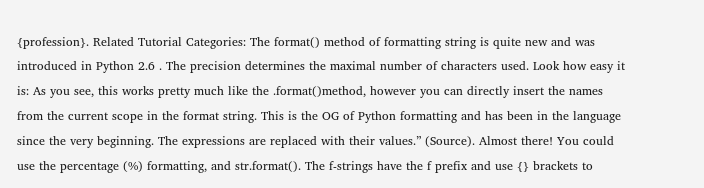{profession}. Related Tutorial Categories: The format() method of formatting string is quite new and was introduced in Python 2.6 . The precision determines the maximal number of characters used. Look how easy it is: As you see, this works pretty much like the .format()method, however you can directly insert the names from the current scope in the format string. This is the OG of Python formatting and has been in the language since the very beginning. The expressions are replaced with their values.” (Source). Almost there! You could use the percentage (%) formatting, and str.format(). The f-strings have the f prefix and use {} brackets to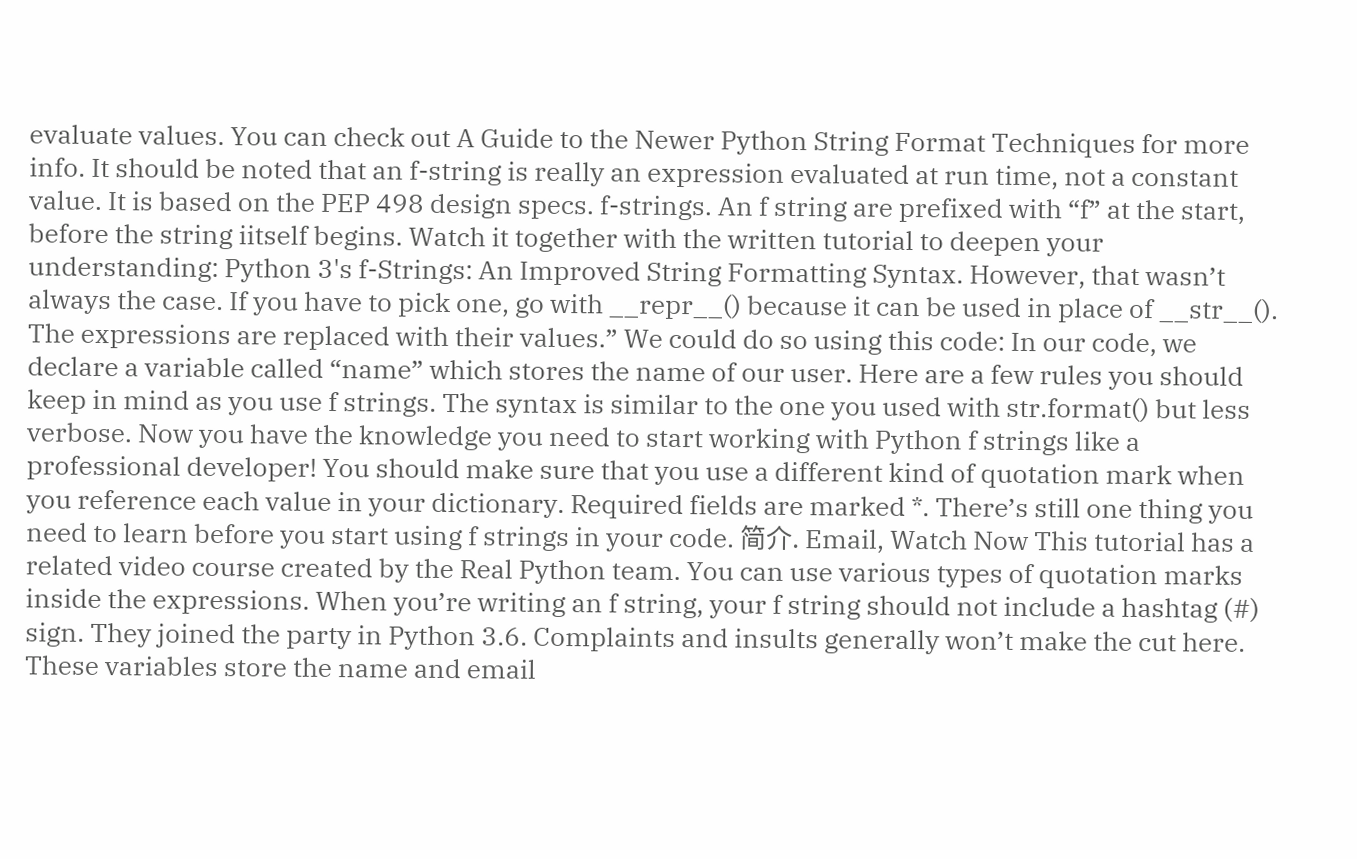evaluate values. You can check out A Guide to the Newer Python String Format Techniques for more info. It should be noted that an f-string is really an expression evaluated at run time, not a constant value. It is based on the PEP 498 design specs. f-strings. An f string are prefixed with “f” at the start, before the string iitself begins. Watch it together with the written tutorial to deepen your understanding: Python 3's f-Strings: An Improved String Formatting Syntax. However, that wasn’t always the case. If you have to pick one, go with __repr__() because it can be used in place of __str__(). The expressions are replaced with their values.” We could do so using this code: In our code, we declare a variable called “name” which stores the name of our user. Here are a few rules you should keep in mind as you use f strings. The syntax is similar to the one you used with str.format() but less verbose. Now you have the knowledge you need to start working with Python f strings like a professional developer! You should make sure that you use a different kind of quotation mark when you reference each value in your dictionary. Required fields are marked *. There’s still one thing you need to learn before you start using f strings in your code. 简介. Email, Watch Now This tutorial has a related video course created by the Real Python team. You can use various types of quotation marks inside the expressions. When you’re writing an f string, your f string should not include a hashtag (#) sign. They joined the party in Python 3.6. Complaints and insults generally won’t make the cut here. These variables store the name and email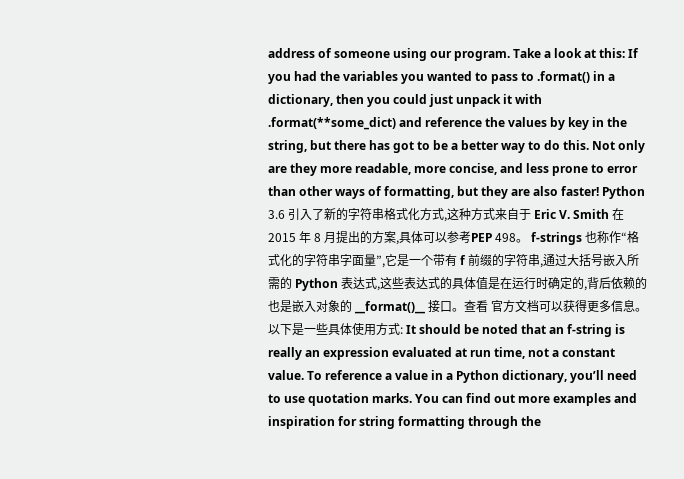address of someone using our program. Take a look at this: If you had the variables you wanted to pass to .format() in a dictionary, then you could just unpack it with .format(**some_dict) and reference the values by key in the string, but there has got to be a better way to do this. Not only are they more readable, more concise, and less prone to error than other ways of formatting, but they are also faster! Python 3.6 引入了新的字符串格式化方式,这种方式来自于 Eric V. Smith 在 2015 年 8 月提出的方案,具体可以参考PEP 498。 f-strings 也称作“格式化的字符串字面量”,它是一个带有 f 前缀的字符串,通过大括号嵌入所需的 Python 表达式,这些表达式的具体值是在运行时确定的,背后依赖的也是嵌入对象的 __format()__ 接口。查看 官方文档可以获得更多信息。 以下是一些具体使用方式: It should be noted that an f-string is really an expression evaluated at run time, not a constant value. To reference a value in a Python dictionary, you’ll need to use quotation marks. You can find out more examples and inspiration for string formatting through the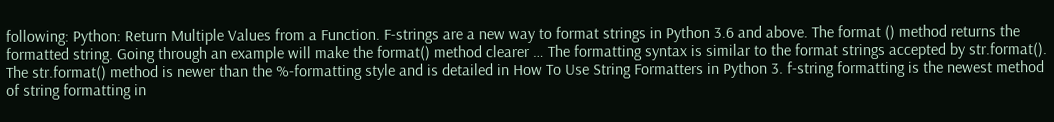following: Python: Return Multiple Values from a Function. F-strings are a new way to format strings in Python 3.6 and above. The format () method returns the formatted string. Going through an example will make the format() method clearer … The formatting syntax is similar to the format strings accepted by str.format(). The str.format() method is newer than the %-formatting style and is detailed in How To Use String Formatters in Python 3. f-string formatting is the newest method of string formatting in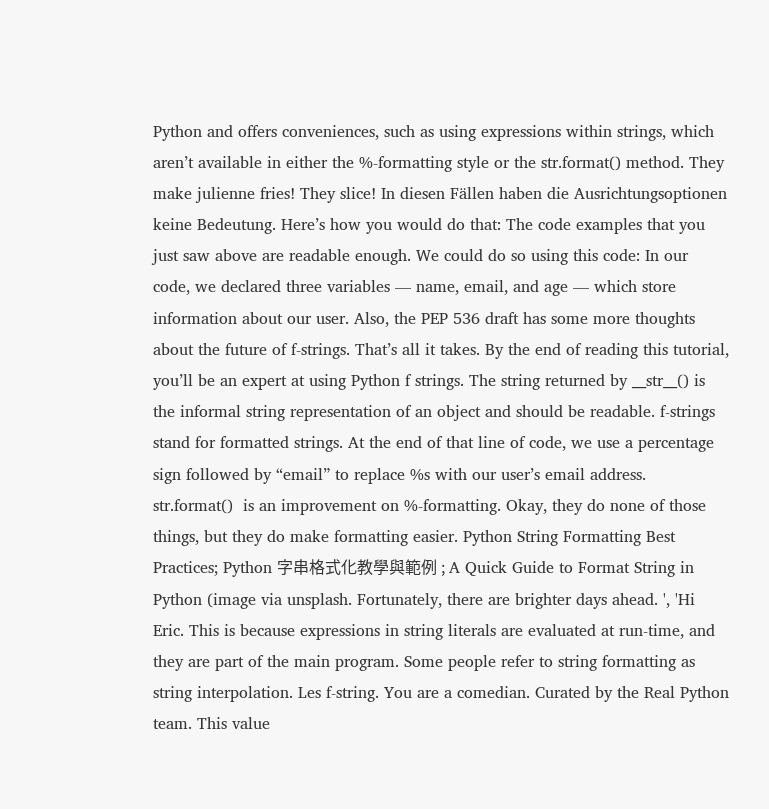Python and offers conveniences, such as using expressions within strings, which aren’t available in either the %-formatting style or the str.format() method. They make julienne fries! They slice! In diesen Fällen haben die Ausrichtungsoptionen keine Bedeutung. Here’s how you would do that: The code examples that you just saw above are readable enough. We could do so using this code: In our code, we declared three variables — name, email, and age — which store information about our user. Also, the PEP 536 draft has some more thoughts about the future of f-strings. That’s all it takes. By the end of reading this tutorial, you’ll be an expert at using Python f strings. The string returned by __str__() is the informal string representation of an object and should be readable. f-strings stand for formatted strings. At the end of that line of code, we use a percentage sign followed by “email” to replace %s with our user’s email address. str.format()  is an improvement on %-formatting. Okay, they do none of those things, but they do make formatting easier. Python String Formatting Best Practices; Python 字串格式化教學與範例 ; A Quick Guide to Format String in Python (image via unsplash. Fortunately, there are brighter days ahead. ', 'Hi Eric. This is because expressions in string literals are evaluated at run-time, and they are part of the main program. Some people refer to string formatting as string interpolation. Les f-string. You are a comedian. Curated by the Real Python team. This value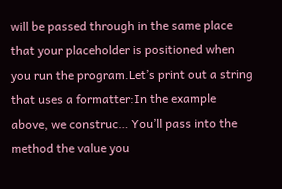will be passed through in the same place that your placeholder is positioned when you run the program.Let’s print out a string that uses a formatter:In the example above, we construc… You’ll pass into the method the value you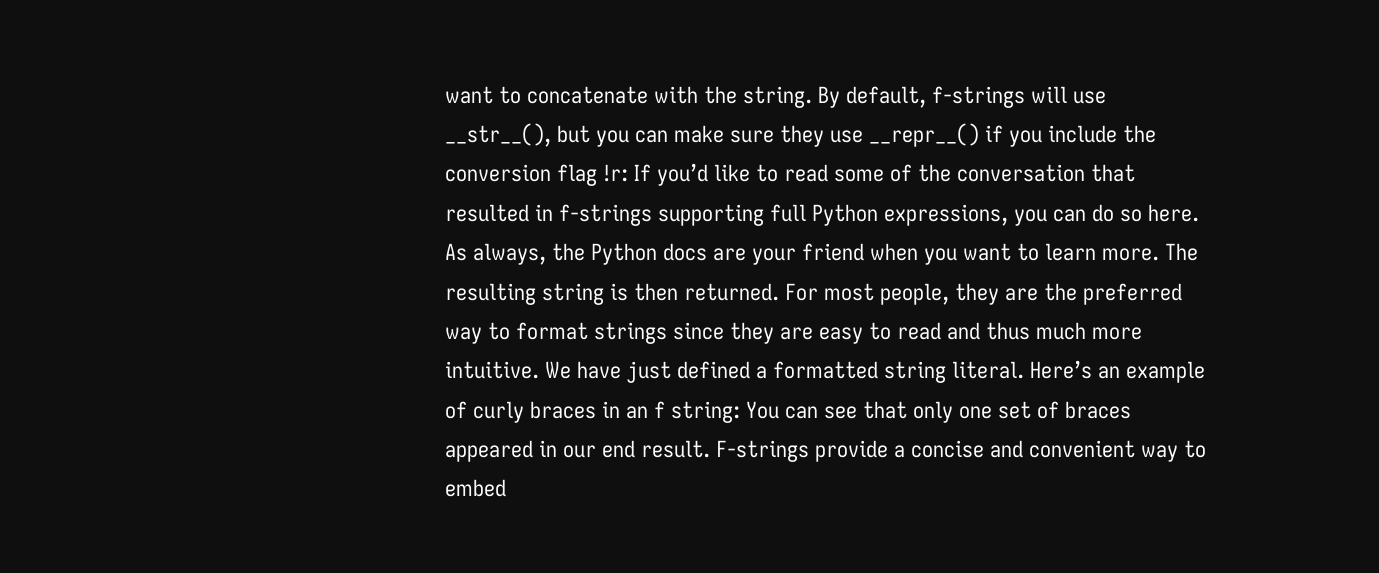want to concatenate with the string. By default, f-strings will use __str__(), but you can make sure they use __repr__() if you include the conversion flag !r: If you’d like to read some of the conversation that resulted in f-strings supporting full Python expressions, you can do so here. As always, the Python docs are your friend when you want to learn more. The resulting string is then returned. For most people, they are the preferred way to format strings since they are easy to read and thus much more intuitive. We have just defined a formatted string literal. Here’s an example of curly braces in an f string: You can see that only one set of braces appeared in our end result. F-strings provide a concise and convenient way to embed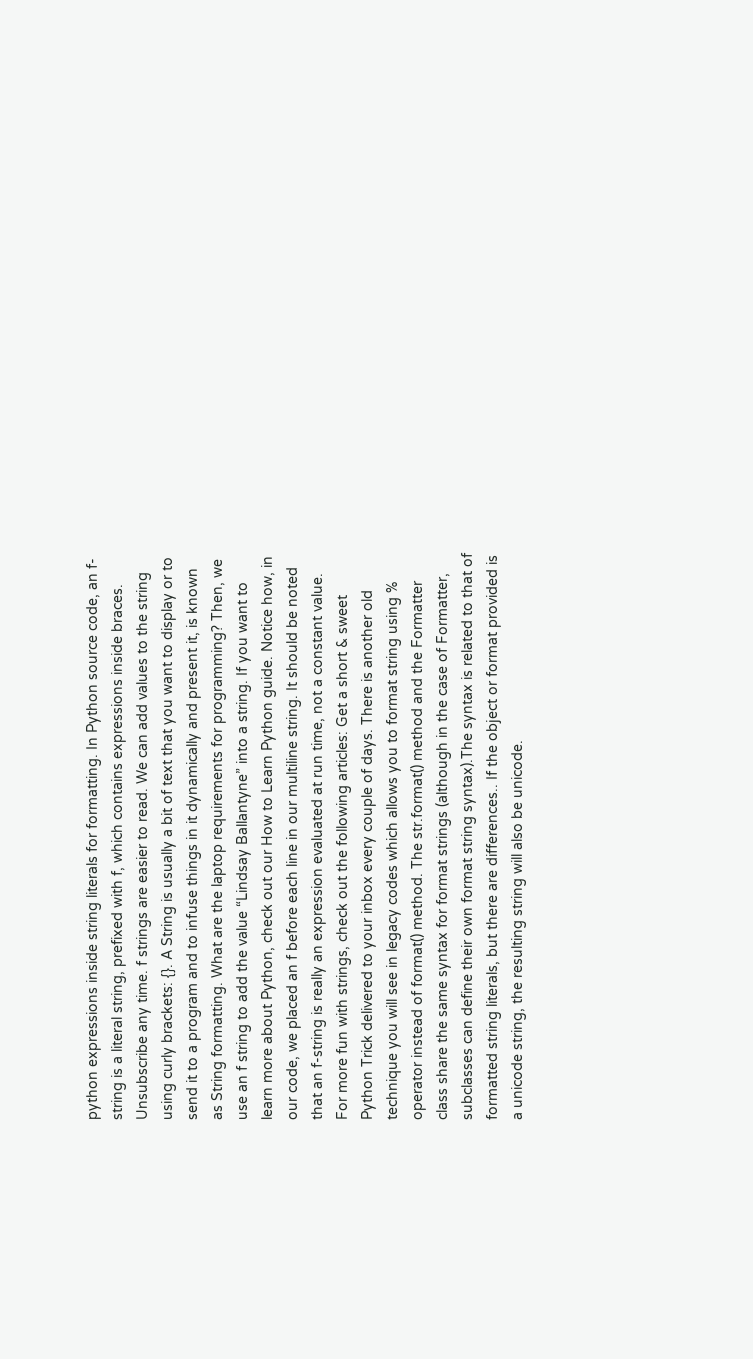python expressions inside string literals for formatting. In Python source code, an f-string is a literal string, prefixed with f, which contains expressions inside braces. Unsubscribe any time. f strings are easier to read. We can add values to the string using curly brackets: {}. A String is usually a bit of text that you want to display or to send it to a program and to infuse things in it dynamically and present it, is known as String formatting. What are the laptop requirements for programming? Then, we use an f string to add the value “Lindsay Ballantyne” into a string. If you want to learn more about Python, check out our How to Learn Python guide. Notice how, in our code, we placed an f before each line in our multiline string. It should be noted that an f-string is really an expression evaluated at run time, not a constant value. For more fun with strings, check out the following articles: Get a short & sweet Python Trick delivered to your inbox every couple of days. There is another old technique you will see in legacy codes which allows you to format string using % operator instead of format() method. The str.format() method and the Formatter class share the same syntax for format strings (although in the case of Formatter, subclasses can define their own format string syntax).The syntax is related to that of formatted string literals, but there are differences.. If the object or format provided is a unicode string, the resulting string will also be unicode.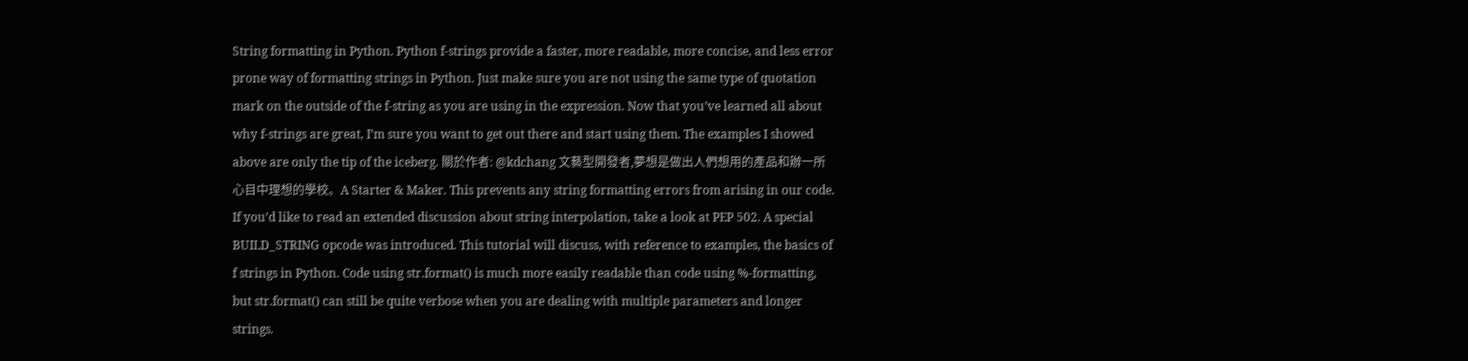String formatting in Python. Python f-strings provide a faster, more readable, more concise, and less error prone way of formatting strings in Python. Just make sure you are not using the same type of quotation mark on the outside of the f-string as you are using in the expression. Now that you’ve learned all about why f-strings are great, I’m sure you want to get out there and start using them. The examples I showed above are only the tip of the iceberg. 關於作者: @kdchang 文藝型開發者,夢想是做出人們想用的產品和辦一所心目中理想的學校。A Starter & Maker. This prevents any string formatting errors from arising in our code. If you’d like to read an extended discussion about string interpolation, take a look at PEP 502. A special BUILD_STRING opcode was introduced. This tutorial will discuss, with reference to examples, the basics of f strings in Python. Code using str.format() is much more easily readable than code using %-formatting, but str.format() can still be quite verbose when you are dealing with multiple parameters and longer strings.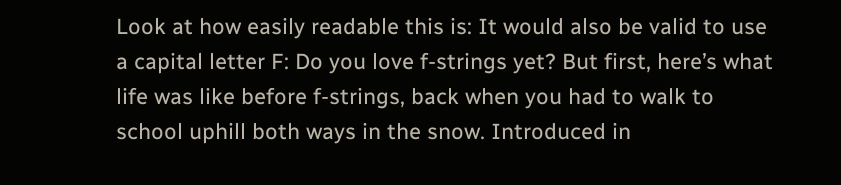Look at how easily readable this is: It would also be valid to use a capital letter F: Do you love f-strings yet? But first, here’s what life was like before f-strings, back when you had to walk to school uphill both ways in the snow. Introduced in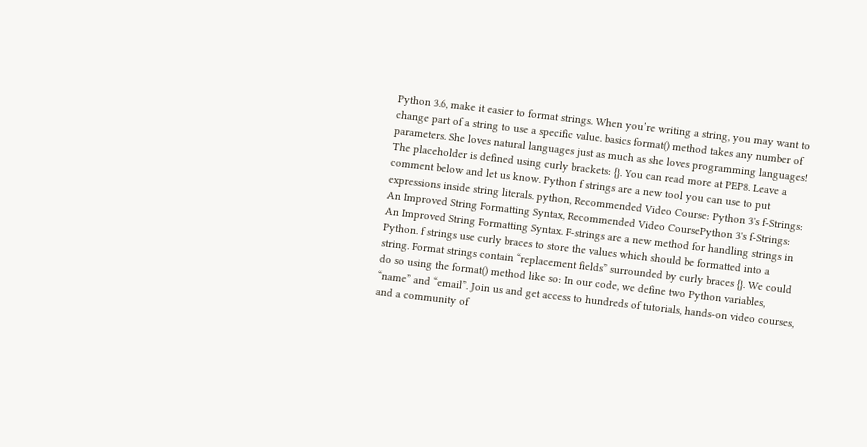Python 3.6, make it easier to format strings. When you’re writing a string, you may want to change part of a string to use a specific value. basics format() method takes any number of parameters. She loves natural languages just as much as she loves programming languages! The placeholder is defined using curly brackets: {}. You can read more at PEP8. Leave a comment below and let us know. Python f strings are a new tool you can use to put expressions inside string literals. python, Recommended Video Course: Python 3's f-Strings: An Improved String Formatting Syntax, Recommended Video CoursePython 3's f-Strings: An Improved String Formatting Syntax. F-strings are a new method for handling strings in Python. f strings use curly braces to store the values which should be formatted into a string. Format strings contain “replacement fields” surrounded by curly braces {}. We could do so using the format() method like so: In our code, we define two Python variables, “name” and “email”. Join us and get access to hundreds of tutorials, hands-on video courses, and a community of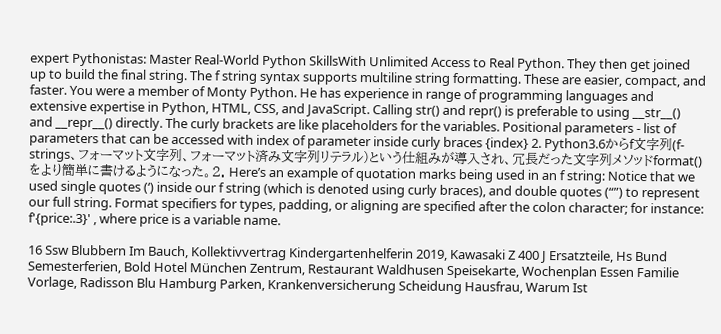expert Pythonistas: Master Real-World Python SkillsWith Unlimited Access to Real Python. They then get joined up to build the final string. The f string syntax supports multiline string formatting. These are easier, compact, and faster. You were a member of Monty Python. He has experience in range of programming languages and extensive expertise in Python, HTML, CSS, and JavaScript. Calling str() and repr() is preferable to using __str__() and __repr__() directly. The curly brackets are like placeholders for the variables. Positional parameters - list of parameters that can be accessed with index of parameter inside curly braces {index} 2. Python3.6からf文字列(f-strings、フォーマット文字列、フォーマット済み文字列リテラル)という仕組みが導入され、冗長だった文字列メソッドformat()をより簡単に書けるようになった。2. Here’s an example of quotation marks being used in an f string: Notice that we used single quotes (‘) inside our f string (which is denoted using curly braces), and double quotes (“”) to represent our full string. Format specifiers for types, padding, or aligning are specified after the colon character; for instance: f'{price:.3}' , where price is a variable name.

16 Ssw Blubbern Im Bauch, Kollektivvertrag Kindergartenhelferin 2019, Kawasaki Z 400 J Ersatzteile, Hs Bund Semesterferien, Bold Hotel München Zentrum, Restaurant Waldhusen Speisekarte, Wochenplan Essen Familie Vorlage, Radisson Blu Hamburg Parken, Krankenversicherung Scheidung Hausfrau, Warum Ist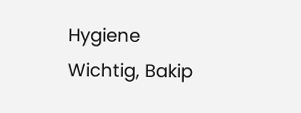Hygiene Wichtig, Bakip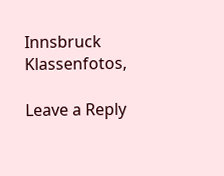Innsbruck Klassenfotos,

Leave a Reply